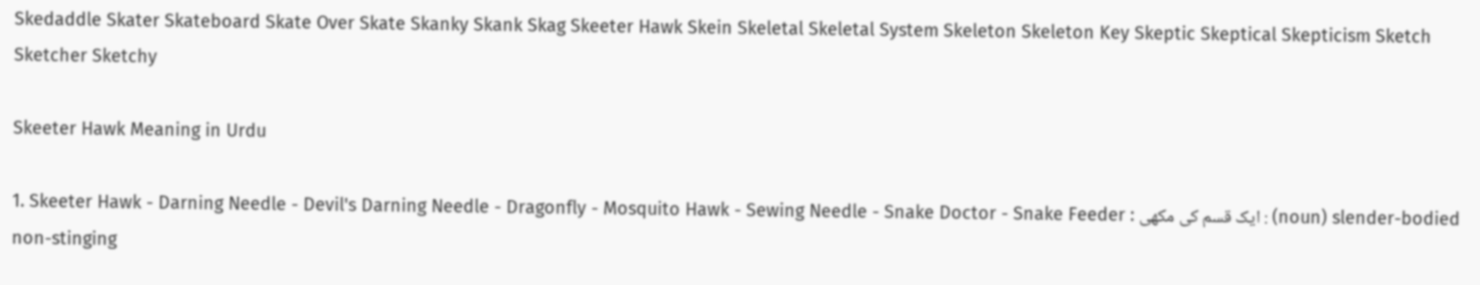Skedaddle Skater Skateboard Skate Over Skate Skanky Skank Skag Skeeter Hawk Skein Skeletal Skeletal System Skeleton Skeleton Key Skeptic Skeptical Skepticism Sketch Sketcher Sketchy

Skeeter Hawk Meaning in Urdu

1. Skeeter Hawk - Darning Needle - Devil's Darning Needle - Dragonfly - Mosquito Hawk - Sewing Needle - Snake Doctor - Snake Feeder : ایک قسم کی مکھی : (noun) slender-bodied non-stinging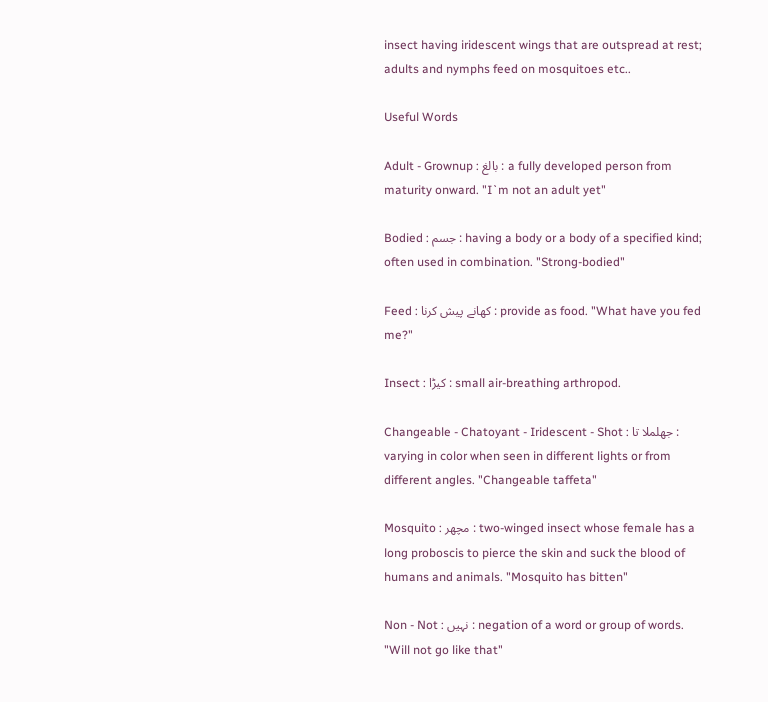insect having iridescent wings that are outspread at rest; adults and nymphs feed on mosquitoes etc..

Useful Words

Adult - Grownup : بالغ : a fully developed person from maturity onward. "I`m not an adult yet"

Bodied : جسم : having a body or a body of a specified kind; often used in combination. "Strong-bodied"

Feed : کھانے پیش کرنا : provide as food. "What have you fed me?"

Insect : کیڑا : small air-breathing arthropod.

Changeable - Chatoyant - Iridescent - Shot : جھلملا تا : varying in color when seen in different lights or from different angles. "Changeable taffeta"

Mosquito : مچھر : two-winged insect whose female has a long proboscis to pierce the skin and suck the blood of humans and animals. "Mosquito has bitten"

Non - Not : نہیں : negation of a word or group of words. "Will not go like that"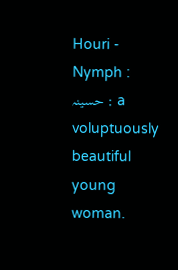Houri - Nymph : حسینہ : a voluptuously beautiful young woman.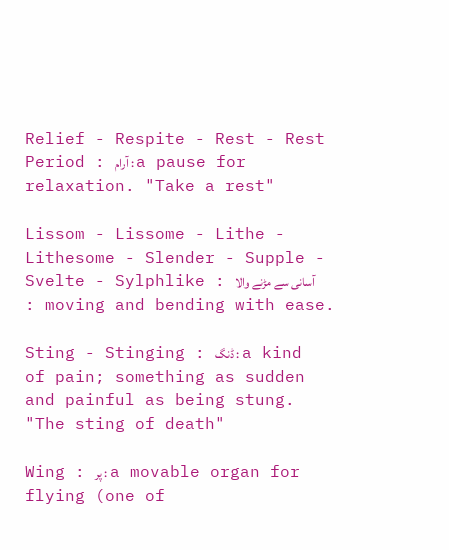Relief - Respite - Rest - Rest Period : آرام : a pause for relaxation. "Take a rest"

Lissom - Lissome - Lithe - Lithesome - Slender - Supple - Svelte - Sylphlike : آسانی سے مڑنے والا : moving and bending with ease.

Sting - Stinging : ڈنگ : a kind of pain; something as sudden and painful as being stung. "The sting of death"

Wing : پر : a movable organ for flying (one of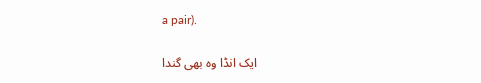a pair).

ایک انڈا وہ بھی گندا